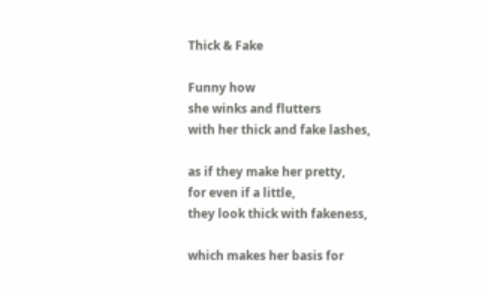Thick & Fake

Funny how
she winks and flutters
with her thick and fake lashes,

as if they make her pretty,
for even if a little,
they look thick with fakeness,

which makes her basis for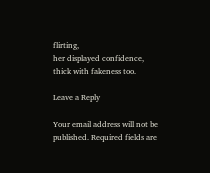flirting,
her displayed confidence,
thick with fakeness too.

Leave a Reply

Your email address will not be published. Required fields are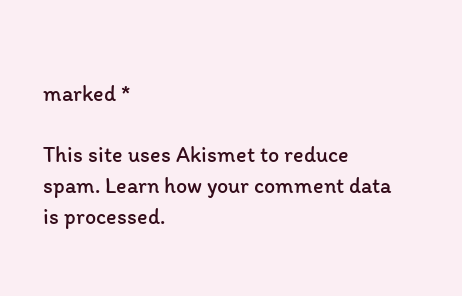marked *

This site uses Akismet to reduce spam. Learn how your comment data is processed.